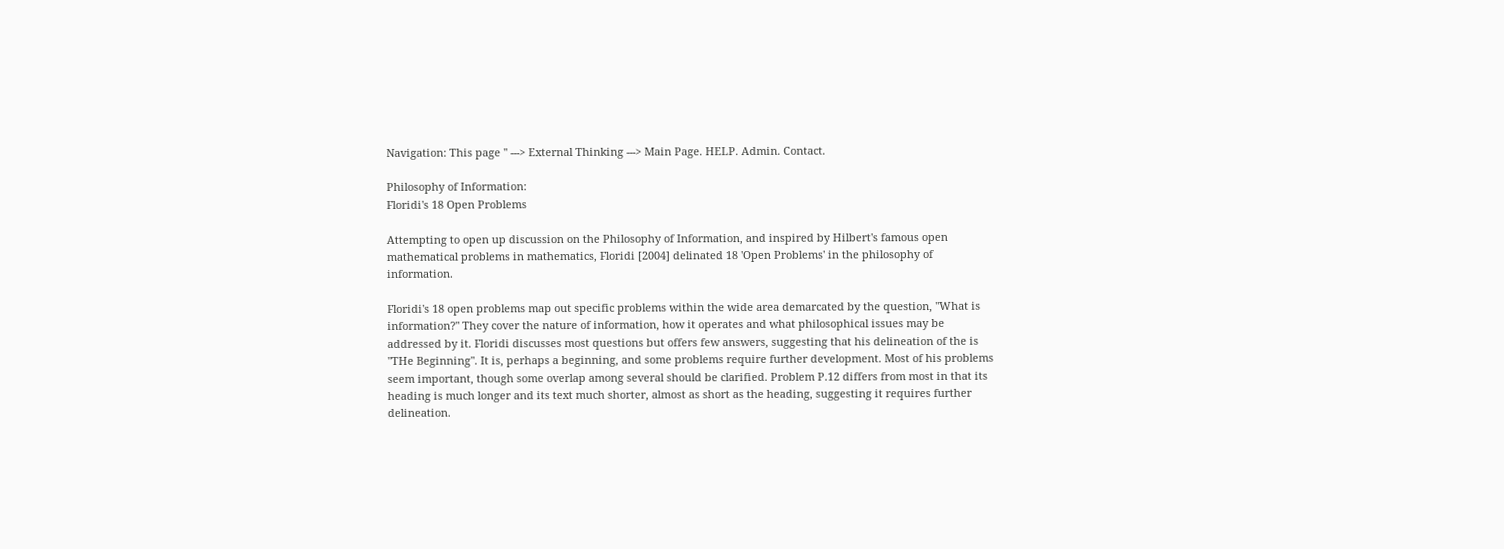Navigation: This page '' ---> External Thinking ---> Main Page. HELP. Admin. Contact.

Philosophy of Information:
Floridi's 18 Open Problems

Attempting to open up discussion on the Philosophy of Information, and inspired by Hilbert's famous open mathematical problems in mathematics, Floridi [2004] delinated 18 'Open Problems' in the philosophy of information.

Floridi's 18 open problems map out specific problems within the wide area demarcated by the question, "What is information?" They cover the nature of information, how it operates and what philosophical issues may be addressed by it. Floridi discusses most questions but offers few answers, suggesting that his delineation of the is "THe Beginning". It is, perhaps a beginning, and some problems require further development. Most of his problems seem important, though some overlap among several should be clarified. Problem P.12 differs from most in that its heading is much longer and its text much shorter, almost as short as the heading, suggesting it requires further delineation.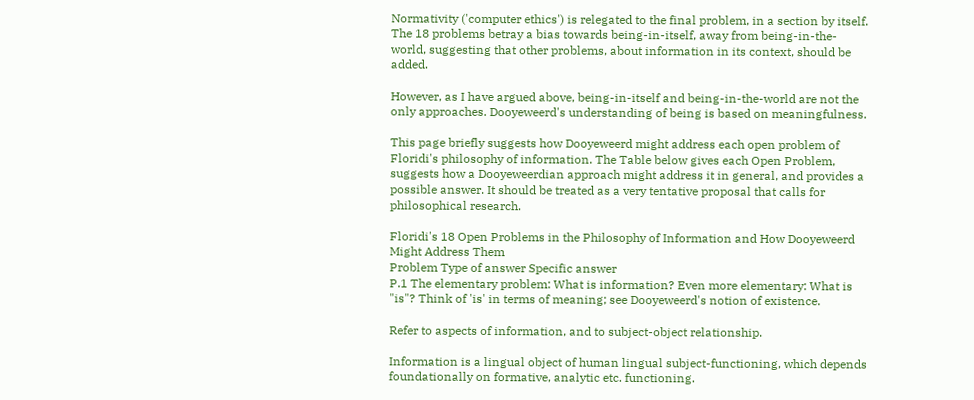Normativity ('computer ethics') is relegated to the final problem, in a section by itself. The 18 problems betray a bias towards being-in-itself, away from being-in-the-world, suggesting that other problems, about information in its context, should be added.

However, as I have argued above, being-in-itself and being-in-the-world are not the only approaches. Dooyeweerd's understanding of being is based on meaningfulness.

This page briefly suggests how Dooyeweerd might address each open problem of Floridi's philosophy of information. The Table below gives each Open Problem, suggests how a Dooyeweerdian approach might address it in general, and provides a possible answer. It should be treated as a very tentative proposal that calls for philosophical research.

Floridi's 18 Open Problems in the Philosophy of Information and How Dooyeweerd Might Address Them
Problem Type of answer Specific answer
P.1 The elementary problem: What is information? Even more elementary: What is "is"? Think of 'is' in terms of meaning; see Dooyeweerd's notion of existence.

Refer to aspects of information, and to subject-object relationship.

Information is a lingual object of human lingual subject-functioning, which depends foundationally on formative, analytic etc. functioning.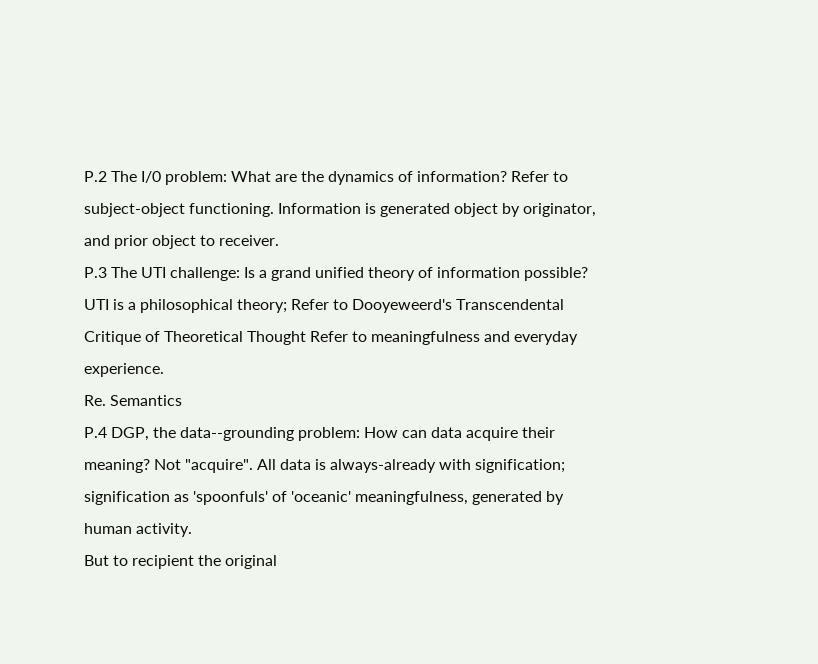P.2 The I/0 problem: What are the dynamics of information? Refer to subject-object functioning. Information is generated object by originator, and prior object to receiver.
P.3 The UTI challenge: Is a grand unified theory of information possible? UTI is a philosophical theory; Refer to Dooyeweerd's Transcendental Critique of Theoretical Thought Refer to meaningfulness and everyday experience.
Re. Semantics
P.4 DGP, the data--grounding problem: How can data acquire their meaning? Not "acquire". All data is always-already with signification; signification as 'spoonfuls' of 'oceanic' meaningfulness, generated by human activity.
But to recipient the original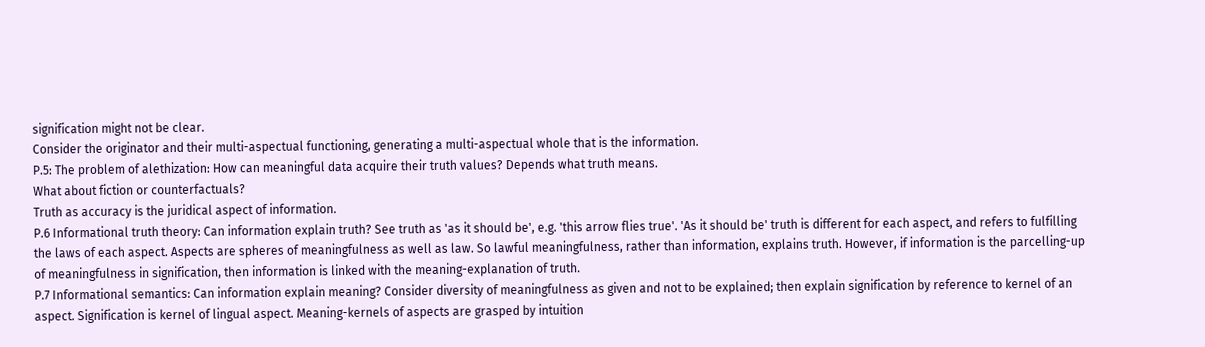signification might not be clear.
Consider the originator and their multi-aspectual functioning, generating a multi-aspectual whole that is the information.
P.5: The problem of alethization: How can meaningful data acquire their truth values? Depends what truth means.
What about fiction or counterfactuals?
Truth as accuracy is the juridical aspect of information.
P.6 Informational truth theory: Can information explain truth? See truth as 'as it should be', e.g. 'this arrow flies true'. 'As it should be' truth is different for each aspect, and refers to fulfilling the laws of each aspect. Aspects are spheres of meaningfulness as well as law. So lawful meaningfulness, rather than information, explains truth. However, if information is the parcelling-up of meaningfulness in signification, then information is linked with the meaning-explanation of truth.
P.7 Informational semantics: Can information explain meaning? Consider diversity of meaningfulness as given and not to be explained; then explain signification by reference to kernel of an aspect. Signification is kernel of lingual aspect. Meaning-kernels of aspects are grasped by intuition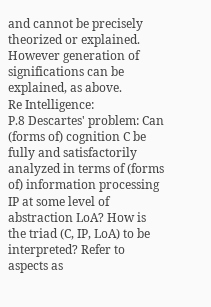and cannot be precisely theorized or explained.
However generation of significations can be explained, as above.
Re Intelligence:
P.8 Descartes' problem: Can (forms of) cognition C be fully and satisfactorily analyzed in terms of (forms of) information processing IP at some level of abstraction LoA? How is the triad (C, IP, LoA) to be interpreted? Refer to aspects as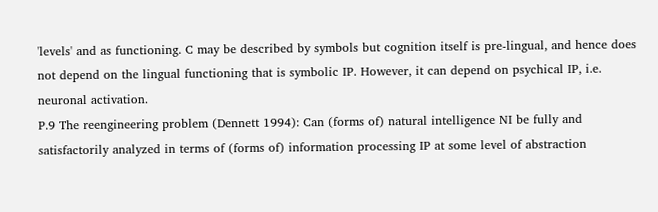'levels' and as functioning. C may be described by symbols but cognition itself is pre-lingual, and hence does not depend on the lingual functioning that is symbolic IP. However, it can depend on psychical IP, i.e. neuronal activation.
P.9 The reengineering problem (Dennett 1994): Can (forms of) natural intelligence NI be fully and satisfactorily analyzed in terms of (forms of) information processing IP at some level of abstraction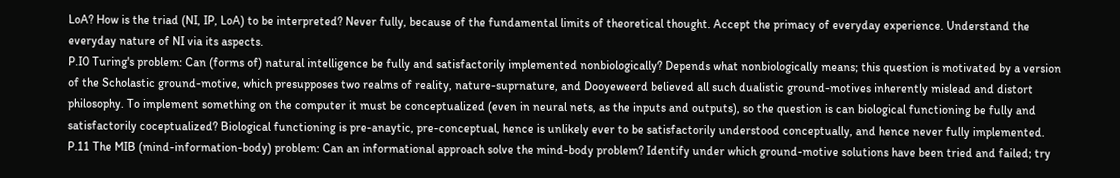LoA? How is the triad (NI, IP, LoA) to be interpreted? Never fully, because of the fundamental limits of theoretical thought. Accept the primacy of everyday experience. Understand the everyday nature of NI via its aspects.
P.I0 Turing's problem: Can (forms of) natural intelligence be fully and satisfactorily implemented nonbiologically? Depends what nonbiologically means; this question is motivated by a version of the Scholastic ground-motive, which presupposes two realms of reality, nature-suprnature, and Dooyeweerd believed all such dualistic ground-motives inherently mislead and distort philosophy. To implement something on the computer it must be conceptualized (even in neural nets, as the inputs and outputs), so the question is can biological functioning be fully and satisfactorily coceptualized? Biological functioning is pre-anaytic, pre-conceptual, hence is unlikely ever to be satisfactorily understood conceptually, and hence never fully implemented.
P.11 The MIB (mind-information-body) problem: Can an informational approach solve the mind-body problem? Identify under which ground-motive solutions have been tried and failed; try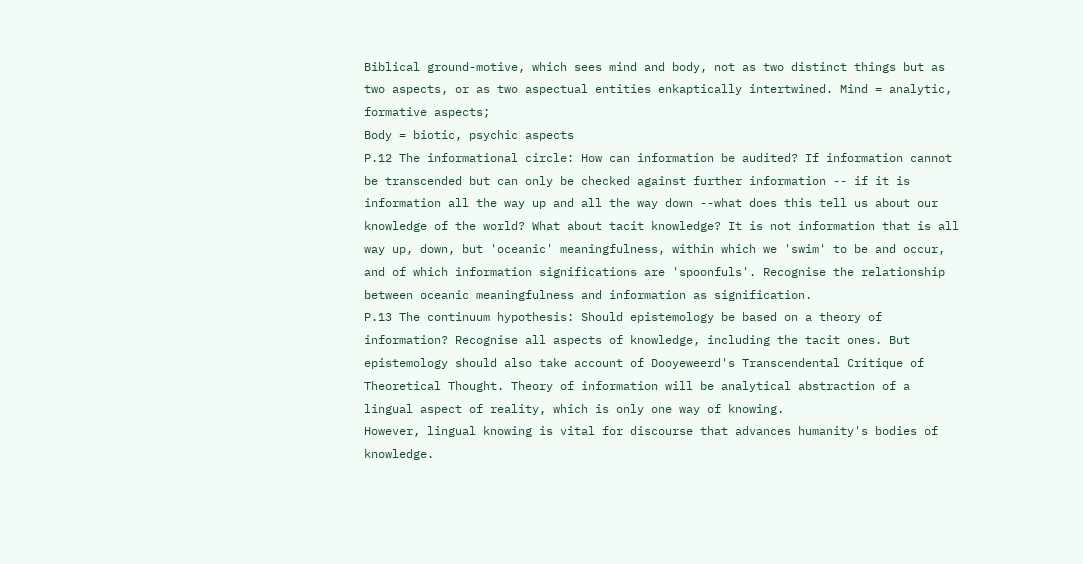Biblical ground-motive, which sees mind and body, not as two distinct things but as two aspects, or as two aspectual entities enkaptically intertwined. Mind = analytic, formative aspects;
Body = biotic, psychic aspects
P.12 The informational circle: How can information be audited? If information cannot be transcended but can only be checked against further information -- if it is information all the way up and all the way down --what does this tell us about our knowledge of the world? What about tacit knowledge? It is not information that is all way up, down, but 'oceanic' meaningfulness, within which we 'swim' to be and occur, and of which information significations are 'spoonfuls'. Recognise the relationship between oceanic meaningfulness and information as signification.
P.13 The continuum hypothesis: Should epistemology be based on a theory of information? Recognise all aspects of knowledge, including the tacit ones. But epistemology should also take account of Dooyeweerd's Transcendental Critique of Theoretical Thought. Theory of information will be analytical abstraction of a lingual aspect of reality, which is only one way of knowing.
However, lingual knowing is vital for discourse that advances humanity's bodies of knowledge.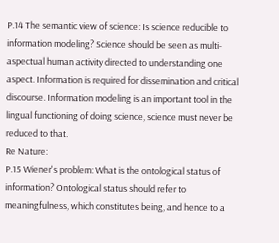P.14 The semantic view of science: Is science reducible to information modeling? Science should be seen as multi-aspectual human activity directed to understanding one aspect. Information is required for dissemination and critical discourse. Information modeling is an important tool in the lingual functioning of doing science, science must never be reduced to that.
Re Nature:
P.15 Wiener's problem: What is the ontological status of information? Ontological status should refer to meaningfulness, which constitutes being, and hence to a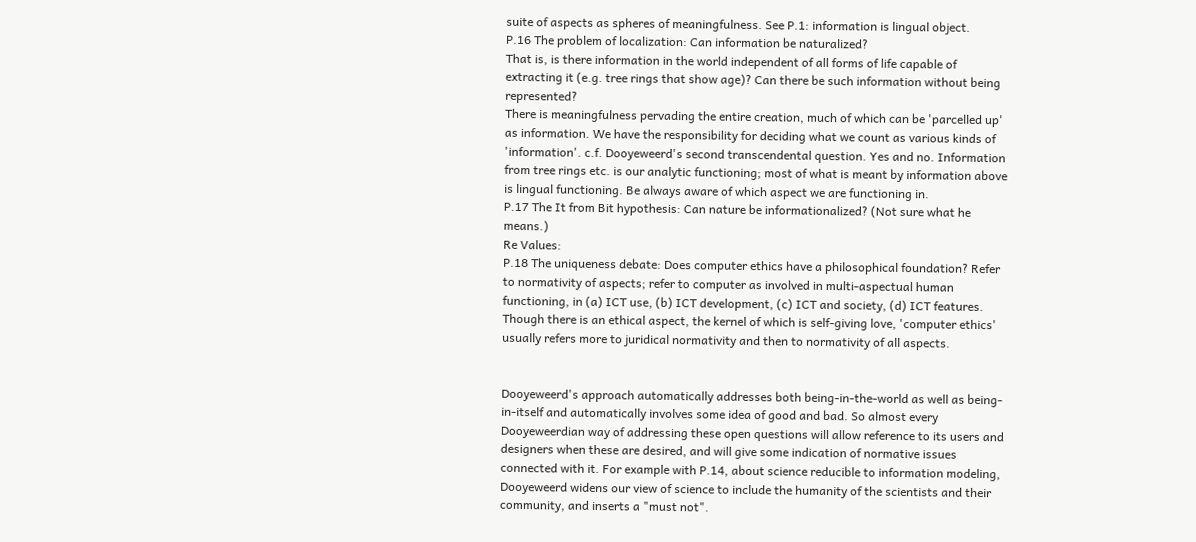suite of aspects as spheres of meaningfulness. See P.1: information is lingual object.
P.16 The problem of localization: Can information be naturalized?
That is, is there information in the world independent of all forms of life capable of extracting it (e.g. tree rings that show age)? Can there be such information without being represented?
There is meaningfulness pervading the entire creation, much of which can be 'parcelled up' as information. We have the responsibility for deciding what we count as various kinds of 'information'. c.f. Dooyeweerd's second transcendental question. Yes and no. Information from tree rings etc. is our analytic functioning; most of what is meant by information above is lingual functioning. Be always aware of which aspect we are functioning in.
P.17 The It from Bit hypothesis: Can nature be informationalized? (Not sure what he means.)
Re Values:
P.18 The uniqueness debate: Does computer ethics have a philosophical foundation? Refer to normativity of aspects; refer to computer as involved in multi-aspectual human functioning, in (a) ICT use, (b) ICT development, (c) ICT and society, (d) ICT features. Though there is an ethical aspect, the kernel of which is self-giving love, 'computer ethics' usually refers more to juridical normativity and then to normativity of all aspects.


Dooyeweerd's approach automatically addresses both being-in-the-world as well as being-in-itself and automatically involves some idea of good and bad. So almost every Dooyeweerdian way of addressing these open questions will allow reference to its users and designers when these are desired, and will give some indication of normative issues connected with it. For example with P.14, about science reducible to information modeling, Dooyeweerd widens our view of science to include the humanity of the scientists and their community, and inserts a "must not".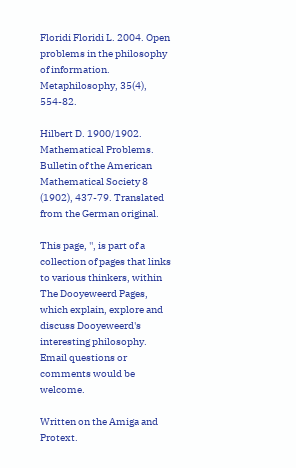Floridi Floridi L. 2004. Open problems in the philosophy of information. Metaphilosophy, 35(4), 554-82.

Hilbert D. 1900/1902. Mathematical Problems. Bulletin of the American Mathematical Society 8 (1902), 437-79. Translated from the German original.

This page, '', is part of a collection of pages that links to various thinkers, within The Dooyeweerd Pages, which explain, explore and discuss Dooyeweerd's interesting philosophy. Email questions or comments would be welcome.

Written on the Amiga and Protext.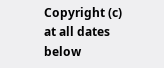Copyright (c) at all dates below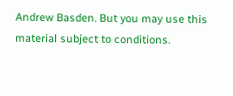Andrew Basden. But you may use this material subject to conditions.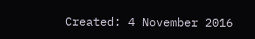Created: 4 November 2016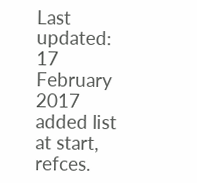Last updated: 17 February 2017 added list at start, refces.